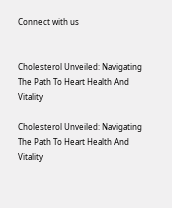Connect with us


Cholesterol Unveiled: Navigating The Path To Heart Health And Vitality

Cholesterol Unveiled: Navigating The Path To Heart Health And Vitality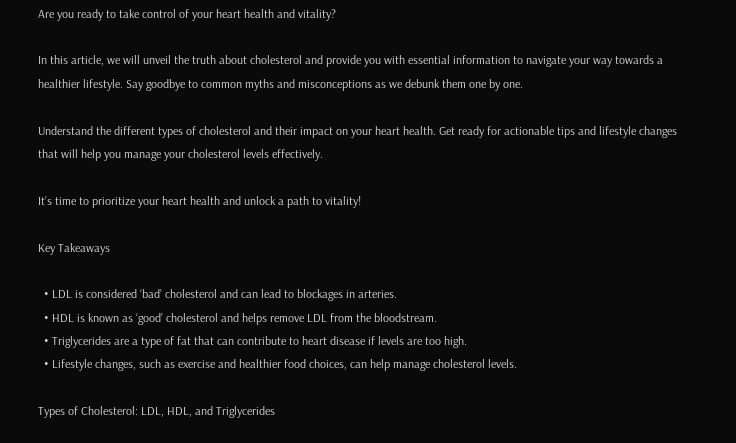Are you ready to take control of your heart health and vitality?

In this article, we will unveil the truth about cholesterol and provide you with essential information to navigate your way towards a healthier lifestyle. Say goodbye to common myths and misconceptions as we debunk them one by one.

Understand the different types of cholesterol and their impact on your heart health. Get ready for actionable tips and lifestyle changes that will help you manage your cholesterol levels effectively.

It’s time to prioritize your heart health and unlock a path to vitality!

Key Takeaways

  • LDL is considered ‘bad’ cholesterol and can lead to blockages in arteries.
  • HDL is known as ‘good’ cholesterol and helps remove LDL from the bloodstream.
  • Triglycerides are a type of fat that can contribute to heart disease if levels are too high.
  • Lifestyle changes, such as exercise and healthier food choices, can help manage cholesterol levels.

Types of Cholesterol: LDL, HDL, and Triglycerides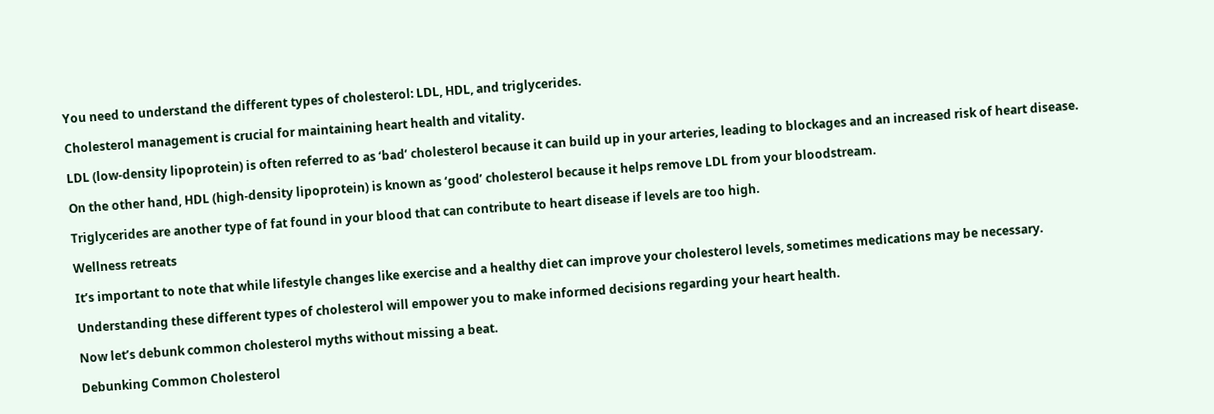You need to understand the different types of cholesterol: LDL, HDL, and triglycerides.

Cholesterol management is crucial for maintaining heart health and vitality.

LDL (low-density lipoprotein) is often referred to as ‘bad’ cholesterol because it can build up in your arteries, leading to blockages and an increased risk of heart disease.

On the other hand, HDL (high-density lipoprotein) is known as ‘good’ cholesterol because it helps remove LDL from your bloodstream.

Triglycerides are another type of fat found in your blood that can contribute to heart disease if levels are too high.

Wellness retreats

It’s important to note that while lifestyle changes like exercise and a healthy diet can improve your cholesterol levels, sometimes medications may be necessary.

Understanding these different types of cholesterol will empower you to make informed decisions regarding your heart health.

Now let’s debunk common cholesterol myths without missing a beat.

Debunking Common Cholesterol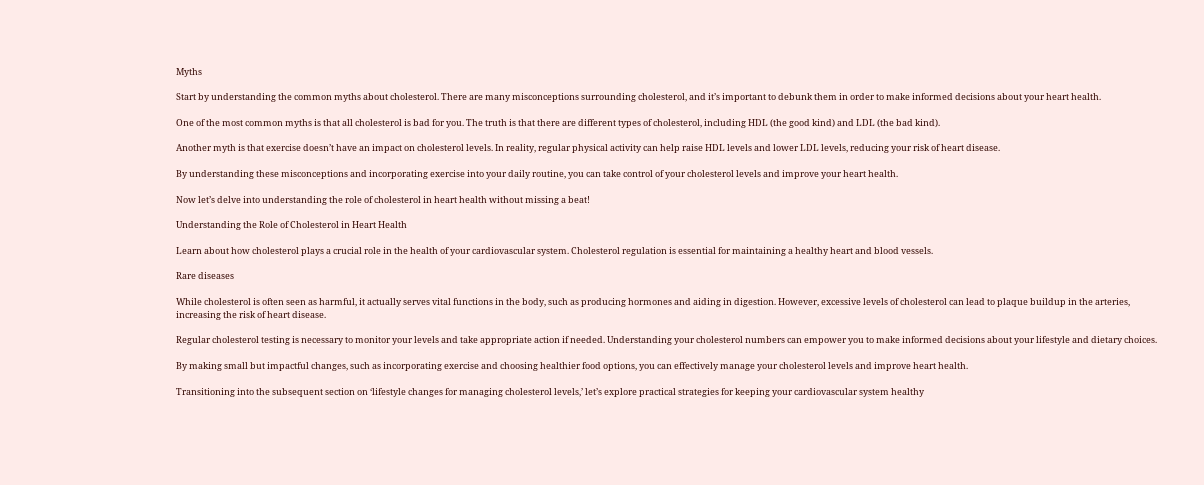Myths

Start by understanding the common myths about cholesterol. There are many misconceptions surrounding cholesterol, and it’s important to debunk them in order to make informed decisions about your heart health.

One of the most common myths is that all cholesterol is bad for you. The truth is that there are different types of cholesterol, including HDL (the good kind) and LDL (the bad kind).

Another myth is that exercise doesn’t have an impact on cholesterol levels. In reality, regular physical activity can help raise HDL levels and lower LDL levels, reducing your risk of heart disease.

By understanding these misconceptions and incorporating exercise into your daily routine, you can take control of your cholesterol levels and improve your heart health.

Now let’s delve into understanding the role of cholesterol in heart health without missing a beat!

Understanding the Role of Cholesterol in Heart Health

Learn about how cholesterol plays a crucial role in the health of your cardiovascular system. Cholesterol regulation is essential for maintaining a healthy heart and blood vessels.

Rare diseases

While cholesterol is often seen as harmful, it actually serves vital functions in the body, such as producing hormones and aiding in digestion. However, excessive levels of cholesterol can lead to plaque buildup in the arteries, increasing the risk of heart disease.

Regular cholesterol testing is necessary to monitor your levels and take appropriate action if needed. Understanding your cholesterol numbers can empower you to make informed decisions about your lifestyle and dietary choices.

By making small but impactful changes, such as incorporating exercise and choosing healthier food options, you can effectively manage your cholesterol levels and improve heart health.

Transitioning into the subsequent section on ‘lifestyle changes for managing cholesterol levels,’ let’s explore practical strategies for keeping your cardiovascular system healthy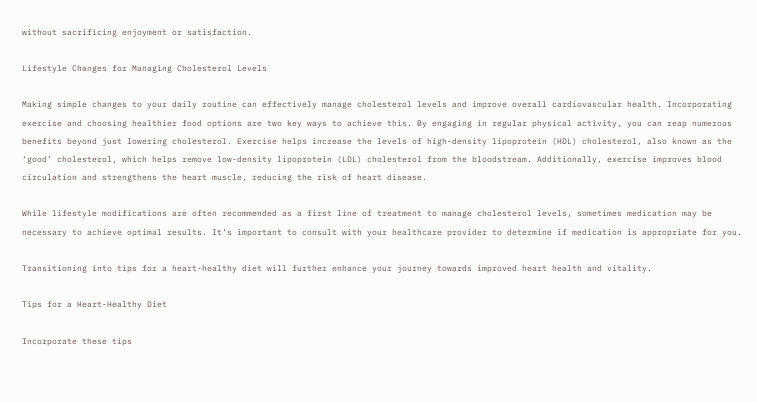without sacrificing enjoyment or satisfaction.

Lifestyle Changes for Managing Cholesterol Levels

Making simple changes to your daily routine can effectively manage cholesterol levels and improve overall cardiovascular health. Incorporating exercise and choosing healthier food options are two key ways to achieve this. By engaging in regular physical activity, you can reap numerous benefits beyond just lowering cholesterol. Exercise helps increase the levels of high-density lipoprotein (HDL) cholesterol, also known as the ‘good’ cholesterol, which helps remove low-density lipoprotein (LDL) cholesterol from the bloodstream. Additionally, exercise improves blood circulation and strengthens the heart muscle, reducing the risk of heart disease.

While lifestyle modifications are often recommended as a first line of treatment to manage cholesterol levels, sometimes medication may be necessary to achieve optimal results. It’s important to consult with your healthcare provider to determine if medication is appropriate for you.

Transitioning into tips for a heart-healthy diet will further enhance your journey towards improved heart health and vitality.

Tips for a Heart-Healthy Diet

Incorporate these tips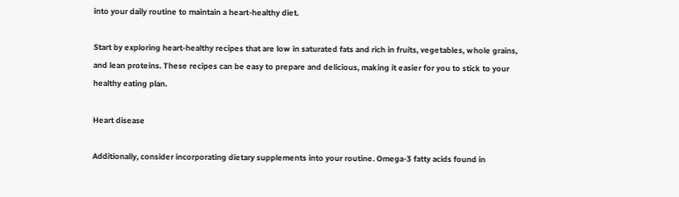into your daily routine to maintain a heart-healthy diet.

Start by exploring heart-healthy recipes that are low in saturated fats and rich in fruits, vegetables, whole grains, and lean proteins. These recipes can be easy to prepare and delicious, making it easier for you to stick to your healthy eating plan.

Heart disease

Additionally, consider incorporating dietary supplements into your routine. Omega-3 fatty acids found in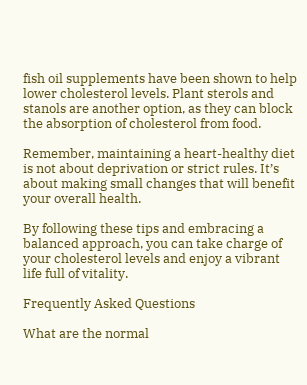fish oil supplements have been shown to help lower cholesterol levels. Plant sterols and stanols are another option, as they can block the absorption of cholesterol from food.

Remember, maintaining a heart-healthy diet is not about deprivation or strict rules. It’s about making small changes that will benefit your overall health.

By following these tips and embracing a balanced approach, you can take charge of your cholesterol levels and enjoy a vibrant life full of vitality.

Frequently Asked Questions

What are the normal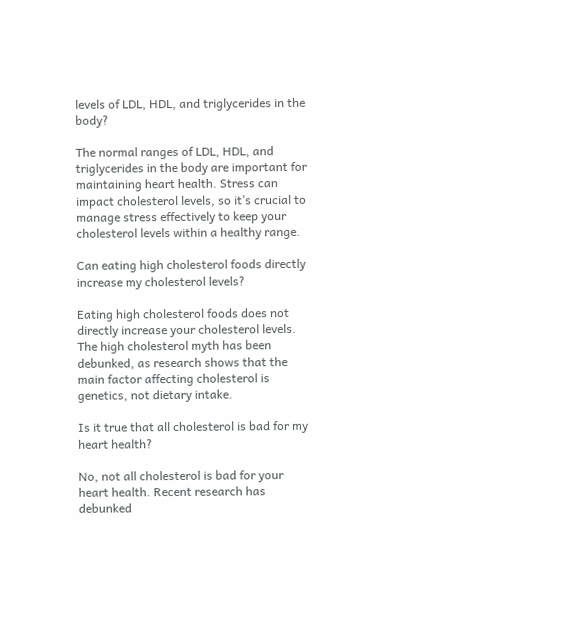levels of LDL, HDL, and triglycerides in the body?

The normal ranges of LDL, HDL, and triglycerides in the body are important for maintaining heart health. Stress can impact cholesterol levels, so it’s crucial to manage stress effectively to keep your cholesterol levels within a healthy range.

Can eating high cholesterol foods directly increase my cholesterol levels?

Eating high cholesterol foods does not directly increase your cholesterol levels. The high cholesterol myth has been debunked, as research shows that the main factor affecting cholesterol is genetics, not dietary intake.

Is it true that all cholesterol is bad for my heart health?

No, not all cholesterol is bad for your heart health. Recent research has debunked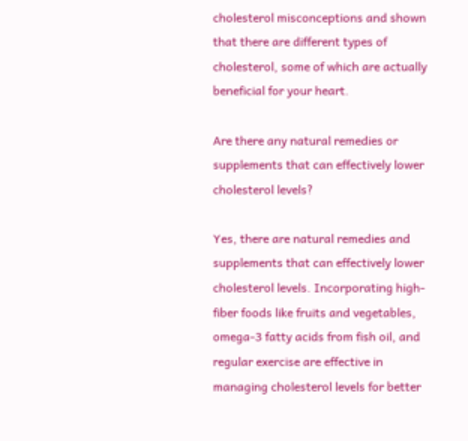cholesterol misconceptions and shown that there are different types of cholesterol, some of which are actually beneficial for your heart.

Are there any natural remedies or supplements that can effectively lower cholesterol levels?

Yes, there are natural remedies and supplements that can effectively lower cholesterol levels. Incorporating high-fiber foods like fruits and vegetables, omega-3 fatty acids from fish oil, and regular exercise are effective in managing cholesterol levels for better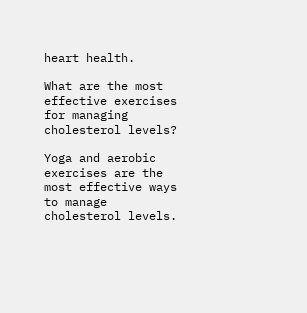heart health.

What are the most effective exercises for managing cholesterol levels?

Yoga and aerobic exercises are the most effective ways to manage cholesterol levels.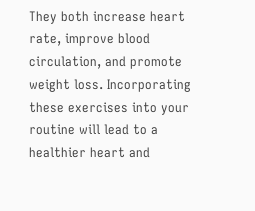They both increase heart rate, improve blood circulation, and promote weight loss. Incorporating these exercises into your routine will lead to a healthier heart and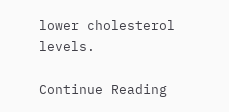lower cholesterol levels.

Continue Reading